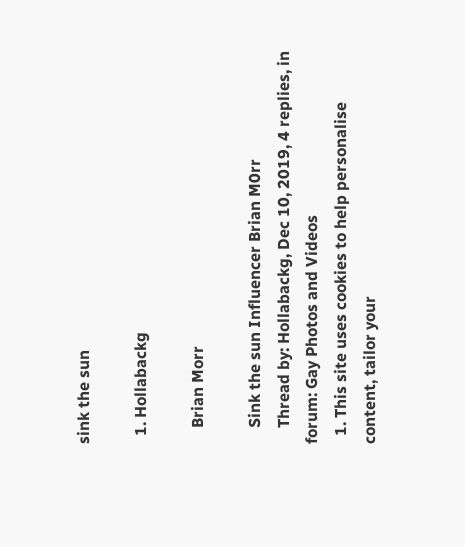sink the sun

  1. Hollabackg

    Brian Morr

    Sink the sun Influencer Brian M0rr
    Thread by: Hollabackg, Dec 10, 2019, 4 replies, in forum: Gay Photos and Videos
  1. This site uses cookies to help personalise content, tailor your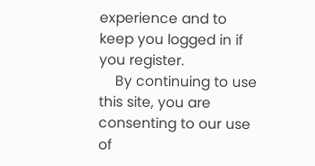experience and to keep you logged in if you register.
    By continuing to use this site, you are consenting to our use of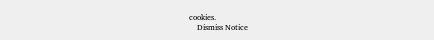cookies.
    Dismiss Notice